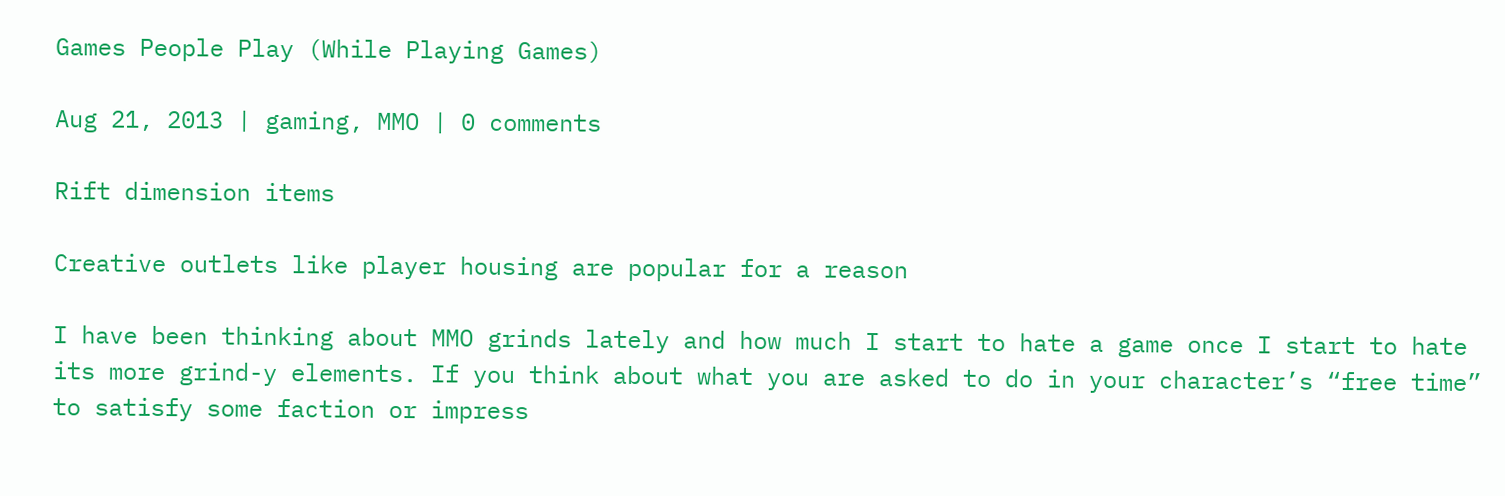Games People Play (While Playing Games)

Aug 21, 2013 | gaming, MMO | 0 comments

Rift dimension items

Creative outlets like player housing are popular for a reason

I have been thinking about MMO grinds lately and how much I start to hate a game once I start to hate its more grind-y elements. If you think about what you are asked to do in your character’s “free time” to satisfy some faction or impress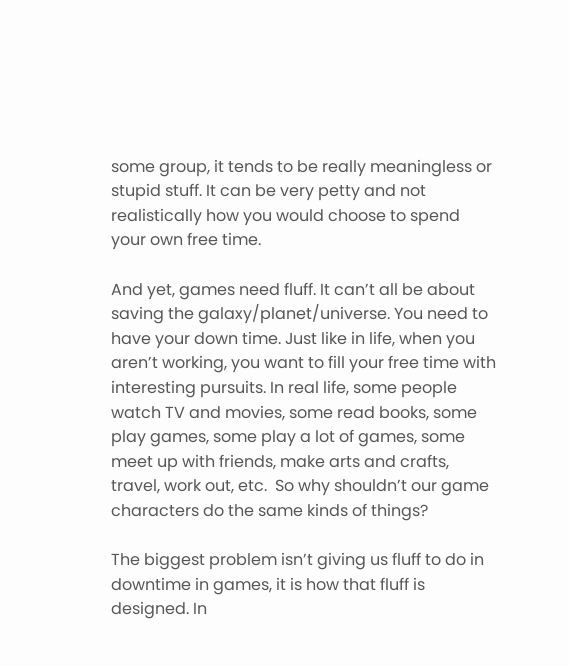some group, it tends to be really meaningless or stupid stuff. It can be very petty and not realistically how you would choose to spend your own free time.

And yet, games need fluff. It can’t all be about saving the galaxy/planet/universe. You need to have your down time. Just like in life, when you aren’t working, you want to fill your free time with interesting pursuits. In real life, some people watch TV and movies, some read books, some play games, some play a lot of games, some meet up with friends, make arts and crafts, travel, work out, etc.  So why shouldn’t our game characters do the same kinds of things?

The biggest problem isn’t giving us fluff to do in downtime in games, it is how that fluff is designed. In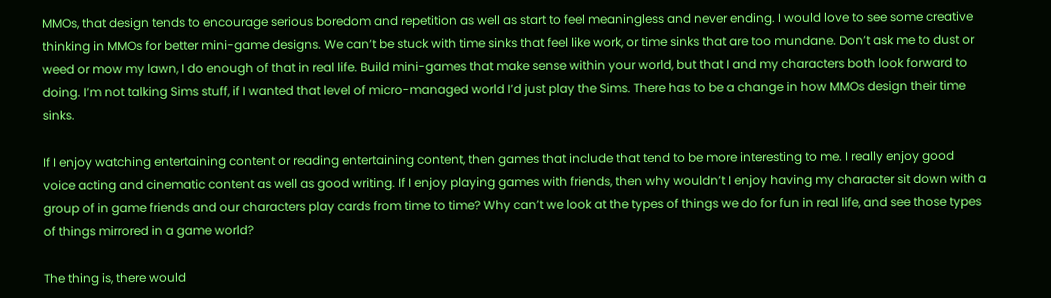MMOs, that design tends to encourage serious boredom and repetition as well as start to feel meaningless and never ending. I would love to see some creative thinking in MMOs for better mini-game designs. We can’t be stuck with time sinks that feel like work, or time sinks that are too mundane. Don’t ask me to dust or weed or mow my lawn, I do enough of that in real life. Build mini-games that make sense within your world, but that I and my characters both look forward to doing. I’m not talking Sims stuff, if I wanted that level of micro-managed world I’d just play the Sims. There has to be a change in how MMOs design their time sinks.

If I enjoy watching entertaining content or reading entertaining content, then games that include that tend to be more interesting to me. I really enjoy good voice acting and cinematic content as well as good writing. If I enjoy playing games with friends, then why wouldn’t I enjoy having my character sit down with a group of in game friends and our characters play cards from time to time? Why can’t we look at the types of things we do for fun in real life, and see those types of things mirrored in a game world?

The thing is, there would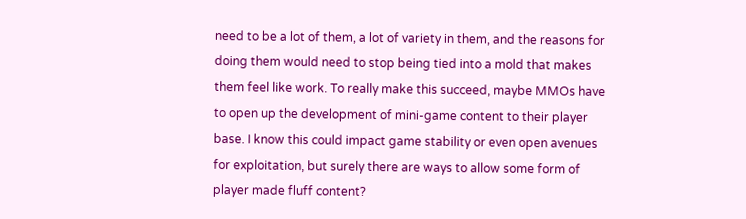need to be a lot of them, a lot of variety in them, and the reasons for doing them would need to stop being tied into a mold that makes them feel like work. To really make this succeed, maybe MMOs have to open up the development of mini-game content to their player base. I know this could impact game stability or even open avenues for exploitation, but surely there are ways to allow some form of player made fluff content?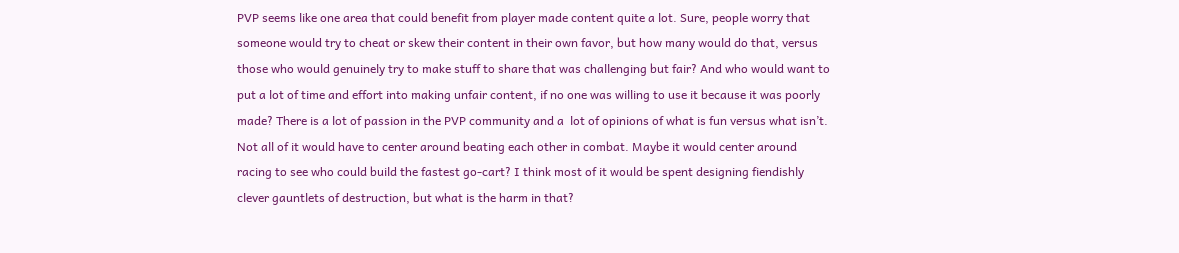PVP seems like one area that could benefit from player made content quite a lot. Sure, people worry that someone would try to cheat or skew their content in their own favor, but how many would do that, versus those who would genuinely try to make stuff to share that was challenging but fair? And who would want to put a lot of time and effort into making unfair content, if no one was willing to use it because it was poorly made? There is a lot of passion in the PVP community and a  lot of opinions of what is fun versus what isn’t. Not all of it would have to center around beating each other in combat. Maybe it would center around racing to see who could build the fastest go-cart? I think most of it would be spent designing fiendishly clever gauntlets of destruction, but what is the harm in that?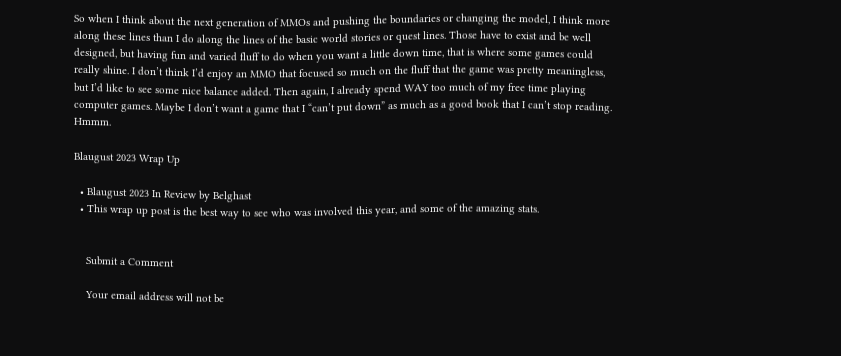So when I think about the next generation of MMOs and pushing the boundaries or changing the model, I think more along these lines than I do along the lines of the basic world stories or quest lines. Those have to exist and be well designed, but having fun and varied fluff to do when you want a little down time, that is where some games could really shine. I don’t think I’d enjoy an MMO that focused so much on the fluff that the game was pretty meaningless, but I’d like to see some nice balance added. Then again, I already spend WAY too much of my free time playing computer games. Maybe I don’t want a game that I “can’t put down” as much as a good book that I can’t stop reading. Hmmm.

Blaugust 2023 Wrap Up

  • Blaugust 2023 In Review by Belghast
  • This wrap up post is the best way to see who was involved this year, and some of the amazing stats.


    Submit a Comment

    Your email address will not be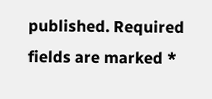published. Required fields are marked *